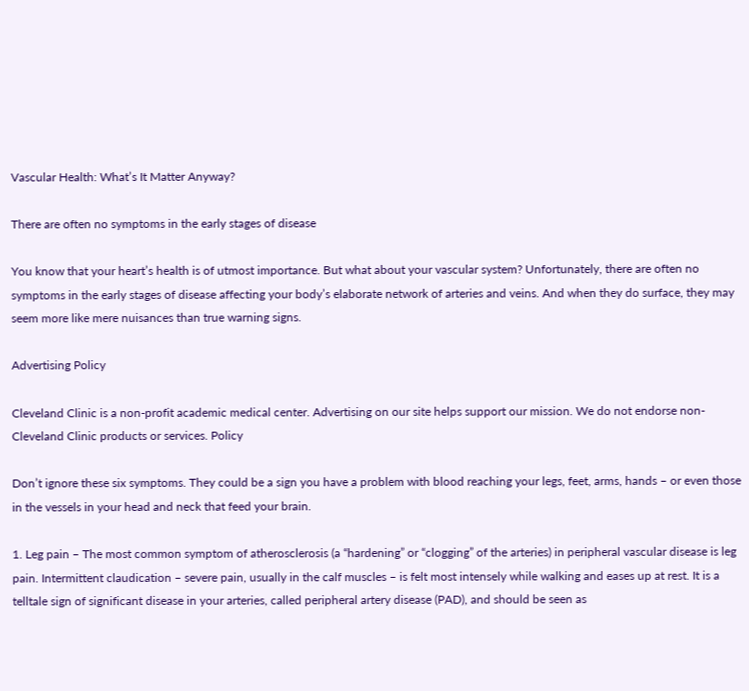Vascular Health: What’s It Matter Anyway?

There are often no symptoms in the early stages of disease

You know that your heart’s health is of utmost importance. But what about your vascular system? Unfortunately, there are often no symptoms in the early stages of disease affecting your body’s elaborate network of arteries and veins. And when they do surface, they may seem more like mere nuisances than true warning signs.

Advertising Policy

Cleveland Clinic is a non-profit academic medical center. Advertising on our site helps support our mission. We do not endorse non-Cleveland Clinic products or services. Policy

Don’t ignore these six symptoms. They could be a sign you have a problem with blood reaching your legs, feet, arms, hands – or even those in the vessels in your head and neck that feed your brain.

1. Leg pain – The most common symptom of atherosclerosis (a “hardening” or “clogging” of the arteries) in peripheral vascular disease is leg pain. Intermittent claudication – severe pain, usually in the calf muscles – is felt most intensely while walking and eases up at rest. It is a telltale sign of significant disease in your arteries, called peripheral artery disease (PAD), and should be seen as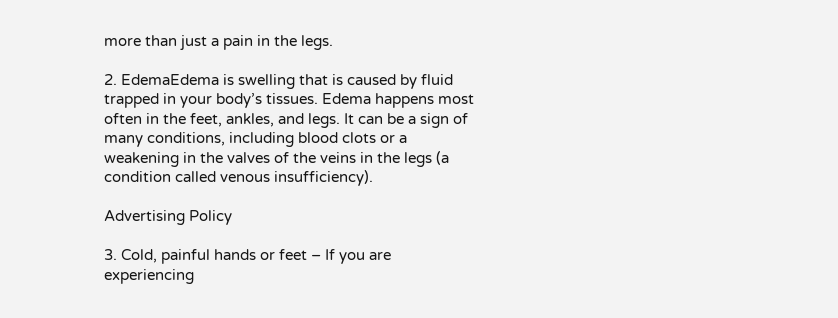more than just a pain in the legs.

2. EdemaEdema is swelling that is caused by fluid trapped in your body’s tissues. Edema happens most often in the feet, ankles, and legs. It can be a sign of many conditions, including blood clots or a weakening in the valves of the veins in the legs (a condition called venous insufficiency).

Advertising Policy

3. Cold, painful hands or feet – If you are experiencing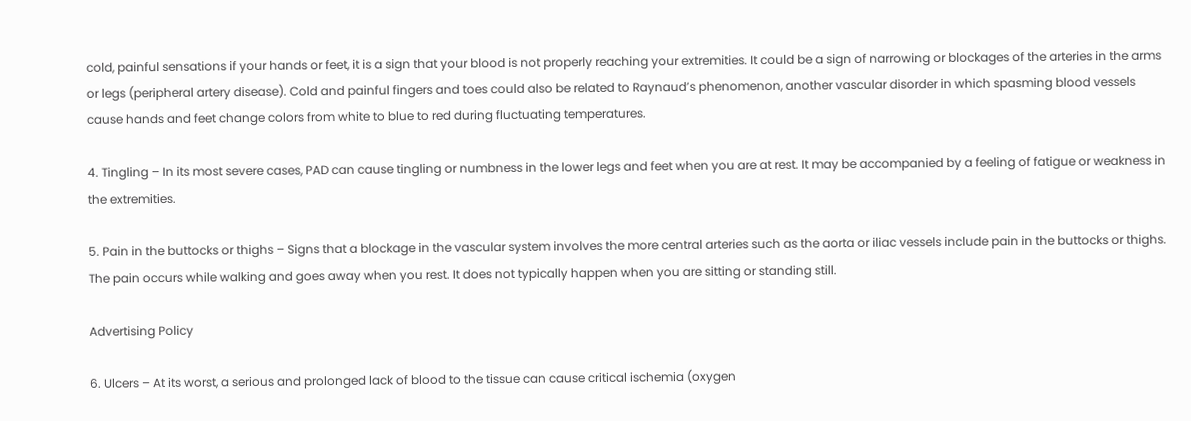cold, painful sensations if your hands or feet, it is a sign that your blood is not properly reaching your extremities. It could be a sign of narrowing or blockages of the arteries in the arms or legs (peripheral artery disease). Cold and painful fingers and toes could also be related to Raynaud’s phenomenon, another vascular disorder in which spasming blood vessels cause hands and feet change colors from white to blue to red during fluctuating temperatures.

4. Tingling – In its most severe cases, PAD can cause tingling or numbness in the lower legs and feet when you are at rest. It may be accompanied by a feeling of fatigue or weakness in the extremities.

5. Pain in the buttocks or thighs – Signs that a blockage in the vascular system involves the more central arteries such as the aorta or iliac vessels include pain in the buttocks or thighs. The pain occurs while walking and goes away when you rest. It does not typically happen when you are sitting or standing still.

Advertising Policy

6. Ulcers – At its worst, a serious and prolonged lack of blood to the tissue can cause critical ischemia (oxygen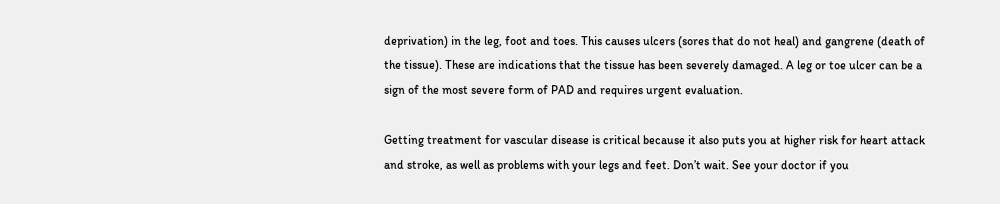deprivation) in the leg, foot and toes. This causes ulcers (sores that do not heal) and gangrene (death of the tissue). These are indications that the tissue has been severely damaged. A leg or toe ulcer can be a sign of the most severe form of PAD and requires urgent evaluation.

Getting treatment for vascular disease is critical because it also puts you at higher risk for heart attack and stroke, as well as problems with your legs and feet. Don’t wait. See your doctor if you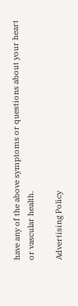have any of the above symptoms or questions about your heart or vascular health.

Advertising Policy